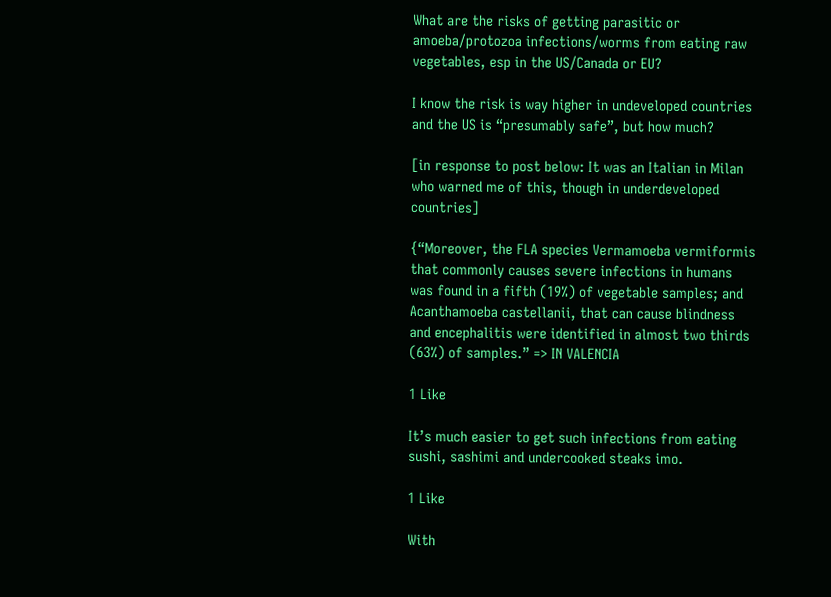What are the risks of getting parasitic or amoeba/protozoa infections/worms from eating raw vegetables, esp in the US/Canada or EU?

I know the risk is way higher in undeveloped countries and the US is “presumably safe”, but how much?

[in response to post below: It was an Italian in Milan who warned me of this, though in underdeveloped countries]

{“Moreover, the FLA species Vermamoeba vermiformis that commonly causes severe infections in humans was found in a fifth (19%) of vegetable samples; and Acanthamoeba castellanii, that can cause blindness and encephalitis were identified in almost two thirds (63%) of samples.” => IN VALENCIA

1 Like

It’s much easier to get such infections from eating sushi, sashimi and undercooked steaks imo.

1 Like

With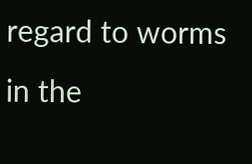regard to worms in the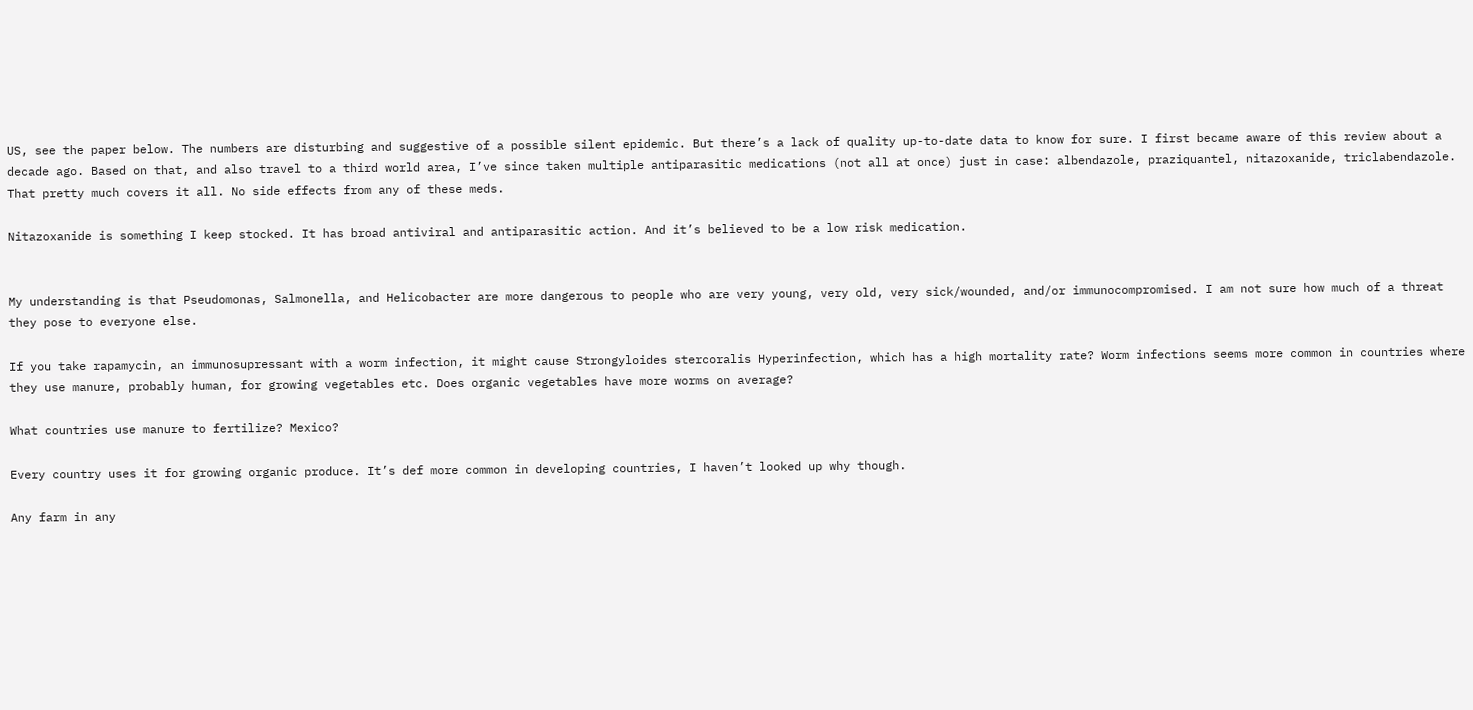US, see the paper below. The numbers are disturbing and suggestive of a possible silent epidemic. But there’s a lack of quality up-to-date data to know for sure. I first became aware of this review about a decade ago. Based on that, and also travel to a third world area, I’ve since taken multiple antiparasitic medications (not all at once) just in case: albendazole, praziquantel, nitazoxanide, triclabendazole. That pretty much covers it all. No side effects from any of these meds.

Nitazoxanide is something I keep stocked. It has broad antiviral and antiparasitic action. And it’s believed to be a low risk medication.


My understanding is that Pseudomonas, Salmonella, and Helicobacter are more dangerous to people who are very young, very old, very sick/wounded, and/or immunocompromised. I am not sure how much of a threat they pose to everyone else.

If you take rapamycin, an immunosupressant with a worm infection, it might cause Strongyloides stercoralis Hyperinfection, which has a high mortality rate? Worm infections seems more common in countries where they use manure, probably human, for growing vegetables etc. Does organic vegetables have more worms on average?

What countries use manure to fertilize? Mexico?

Every country uses it for growing organic produce. It’s def more common in developing countries, I haven’t looked up why though.

Any farm in any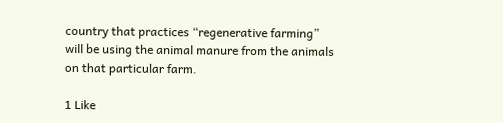country that practices “regenerative farming” will be using the animal manure from the animals on that particular farm.

1 Like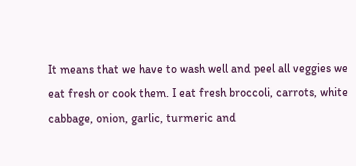It means that we have to wash well and peel all veggies we eat fresh or cook them. I eat fresh broccoli, carrots, white cabbage, onion, garlic, turmeric and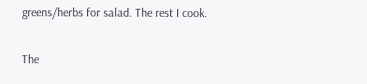greens/herbs for salad. The rest I cook.

The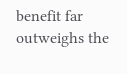benefit far outweighs the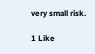very small risk.

1 Like